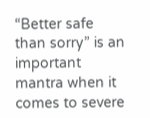“Better safe than sorry” is an important mantra when it comes to severe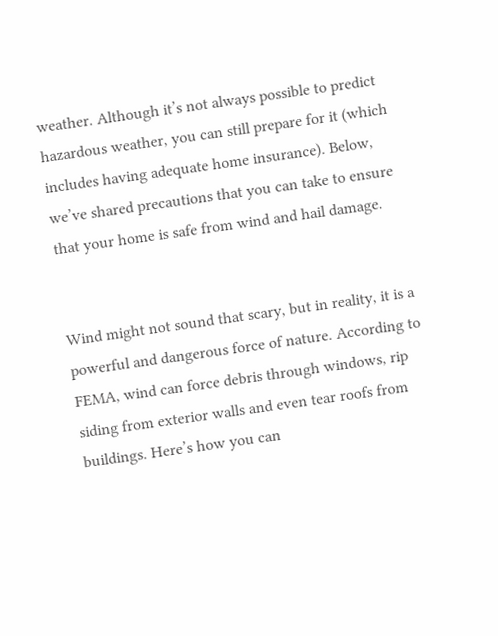weather. Although it’s not always possible to predict hazardous weather, you can still prepare for it (which includes having adequate home insurance). Below, we’ve shared precautions that you can take to ensure that your home is safe from wind and hail damage.


Wind might not sound that scary, but in reality, it is a powerful and dangerous force of nature. According to FEMA, wind can force debris through windows, rip siding from exterior walls and even tear roofs from buildings. Here’s how you can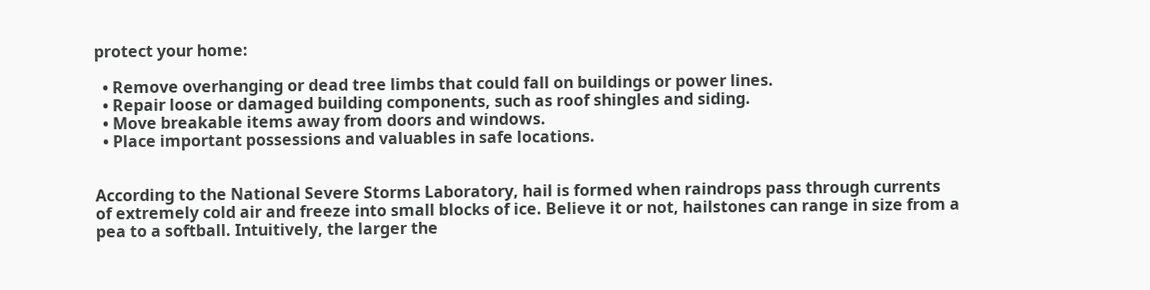protect your home:

  • Remove overhanging or dead tree limbs that could fall on buildings or power lines.
  • Repair loose or damaged building components, such as roof shingles and siding.
  • Move breakable items away from doors and windows.
  • Place important possessions and valuables in safe locations.


According to the National Severe Storms Laboratory, hail is formed when raindrops pass through currents of extremely cold air and freeze into small blocks of ice. Believe it or not, hailstones can range in size from a pea to a softball. Intuitively, the larger the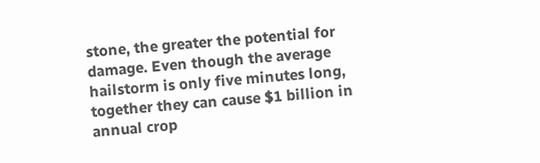stone, the greater the potential for damage. Even though the average hailstorm is only five minutes long, together they can cause $1 billion in annual crop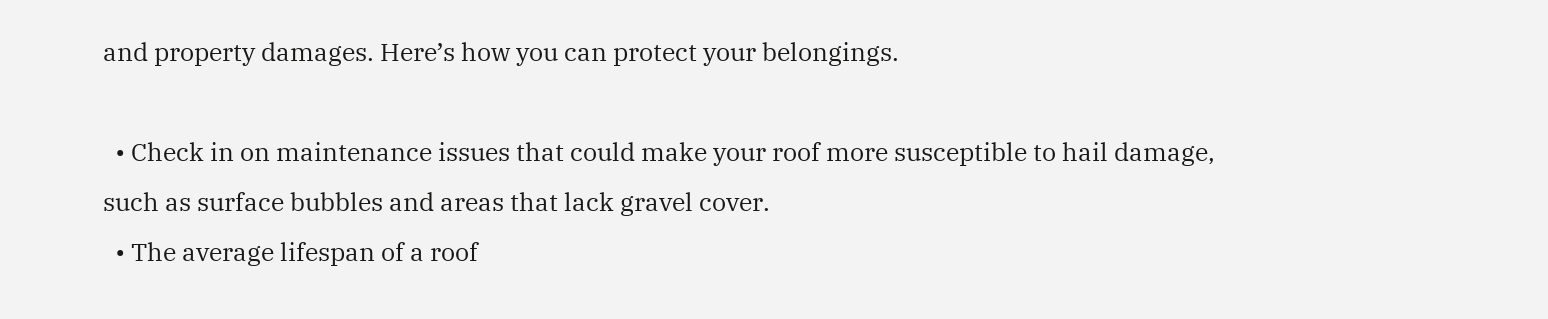and property damages. Here’s how you can protect your belongings.

  • Check in on maintenance issues that could make your roof more susceptible to hail damage, such as surface bubbles and areas that lack gravel cover.
  • The average lifespan of a roof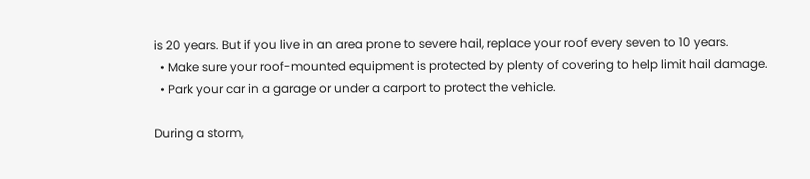is 20 years. But if you live in an area prone to severe hail, replace your roof every seven to 10 years.
  • Make sure your roof-mounted equipment is protected by plenty of covering to help limit hail damage.
  • Park your car in a garage or under a carport to protect the vehicle.

During a storm,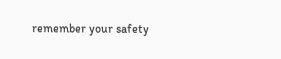remember your safety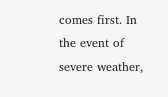comes first. In the event of severe weather,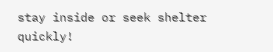stay inside or seek shelter quickly!